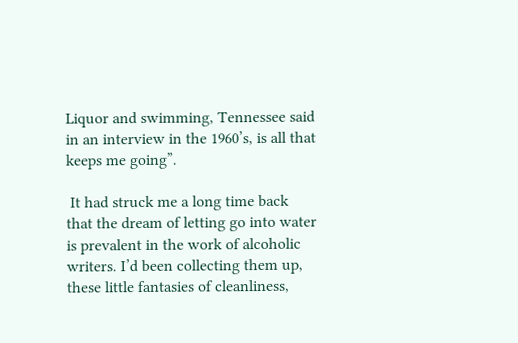Liquor and swimming, Tennessee said in an interview in the 1960’s, is all that keeps me going”.

 It had struck me a long time back that the dream of letting go into water is prevalent in the work of alcoholic writers. I’d been collecting them up, these little fantasies of cleanliness,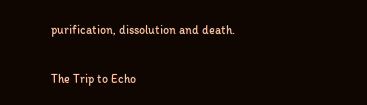purification, dissolution and death.

The Trip to Echo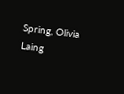Spring, Olivia Laing